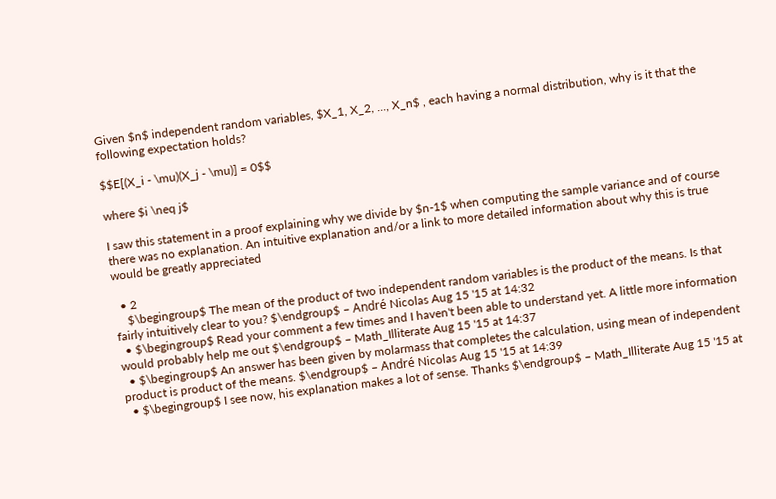Given $n$ independent random variables, $X_1, X_2, ..., X_n$ , each having a normal distribution, why is it that the following expectation holds?

$$E[(X_i - \mu)(X_j - \mu)] = 0$$

where $i \neq j$

I saw this statement in a proof explaining why we divide by $n-1$ when computing the sample variance and of course there was no explanation. An intuitive explanation and/or a link to more detailed information about why this is true would be greatly appreciated

  • 2
    $\begingroup$ The mean of the product of two independent random variables is the product of the means. Is that fairly intuitively clear to you? $\endgroup$ – André Nicolas Aug 15 '15 at 14:32
  • $\begingroup$ Read your comment a few times and I haven't been able to understand yet. A little more information would probably help me out $\endgroup$ – Math_Illiterate Aug 15 '15 at 14:37
  • $\begingroup$ An answer has been given by molarmass that completes the calculation, using mean of independent product is product of the means. $\endgroup$ – André Nicolas Aug 15 '15 at 14:39
  • $\begingroup$ I see now, his explanation makes a lot of sense. Thanks $\endgroup$ – Math_Illiterate Aug 15 '15 at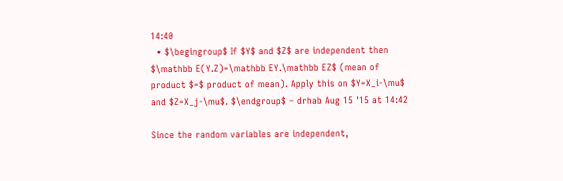14:40
  • $\begingroup$ If $Y$ and $Z$ are independent then $\mathbb E(Y.Z)=\mathbb EY.\mathbb EZ$ (mean of product $=$ product of mean). Apply this on $Y=X_i-\mu$ and $Z=X_j-\mu$. $\endgroup$ – drhab Aug 15 '15 at 14:42

Since the random variables are independent,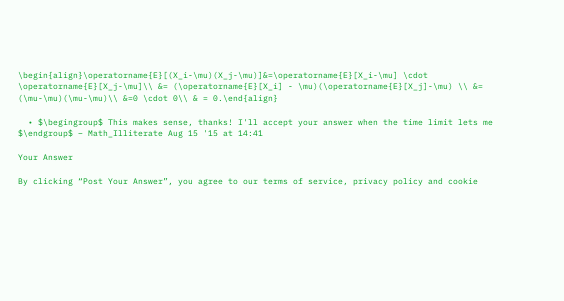\begin{align}\operatorname{E}[(X_i-\mu)(X_j-\mu)]&=\operatorname{E}[X_i-\mu] \cdot \operatorname{E}[X_j-\mu]\\ &= (\operatorname{E}[X_i] - \mu)(\operatorname{E}[X_j]-\mu) \\ &= (\mu-\mu)(\mu-\mu)\\ &=0 \cdot 0\\ & = 0.\end{align}

  • $\begingroup$ This makes sense, thanks! I'll accept your answer when the time limit lets me $\endgroup$ – Math_Illiterate Aug 15 '15 at 14:41

Your Answer

By clicking “Post Your Answer”, you agree to our terms of service, privacy policy and cookie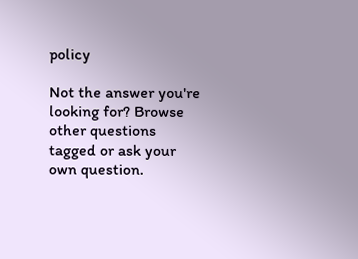policy

Not the answer you're looking for? Browse other questions tagged or ask your own question.